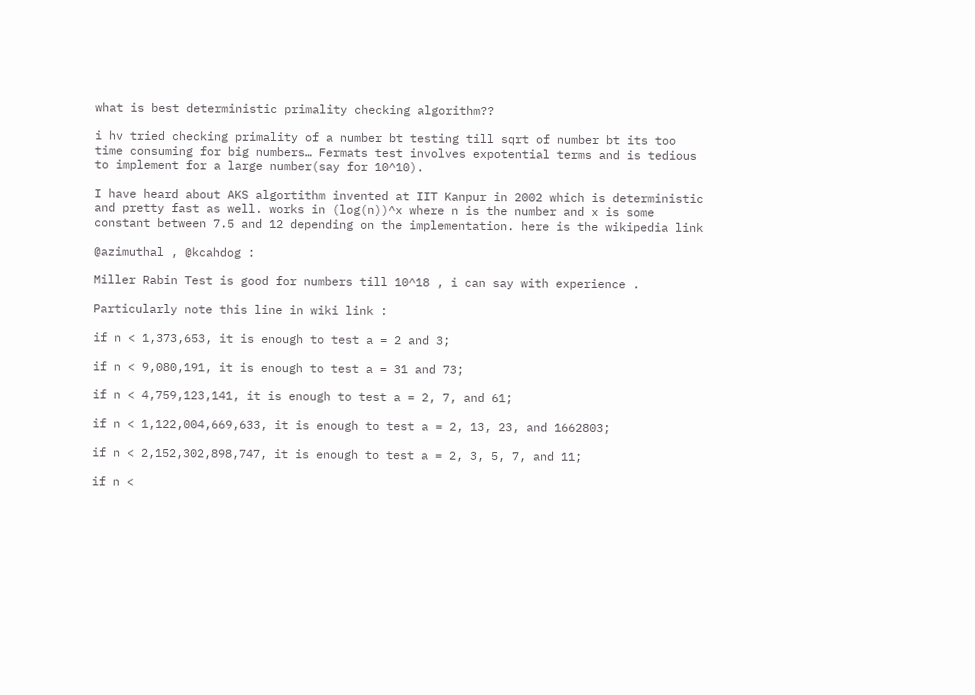what is best deterministic primality checking algorithm??

i hv tried checking primality of a number bt testing till sqrt of number bt its too time consuming for big numbers… Fermats test involves expotential terms and is tedious to implement for a large number(say for 10^10).

I have heard about AKS algortithm invented at IIT Kanpur in 2002 which is deterministic and pretty fast as well. works in (log(n))^x where n is the number and x is some constant between 7.5 and 12 depending on the implementation. here is the wikipedia link

@azimuthal , @kcahdog :

Miller Rabin Test is good for numbers till 10^18 , i can say with experience .

Particularly note this line in wiki link :

if n < 1,373,653, it is enough to test a = 2 and 3;

if n < 9,080,191, it is enough to test a = 31 and 73;

if n < 4,759,123,141, it is enough to test a = 2, 7, and 61;

if n < 1,122,004,669,633, it is enough to test a = 2, 13, 23, and 1662803;

if n < 2,152,302,898,747, it is enough to test a = 2, 3, 5, 7, and 11;

if n <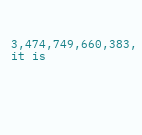3,474,749,660,383, it is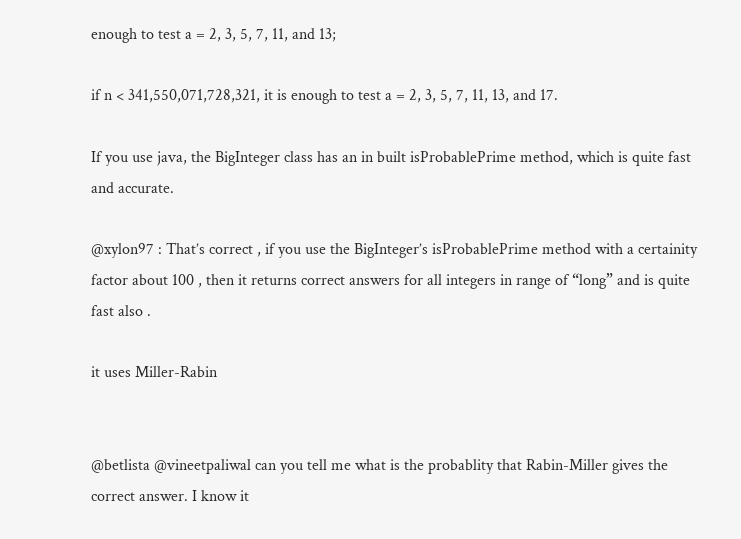enough to test a = 2, 3, 5, 7, 11, and 13;

if n < 341,550,071,728,321, it is enough to test a = 2, 3, 5, 7, 11, 13, and 17.

If you use java, the BigInteger class has an in built isProbablePrime method, which is quite fast and accurate.

@xylon97 : That’s correct , if you use the BigInteger’s isProbablePrime method with a certainity factor about 100 , then it returns correct answers for all integers in range of “long” and is quite fast also .

it uses Miller-Rabin


@betlista @vineetpaliwal can you tell me what is the probablity that Rabin-Miller gives the correct answer. I know it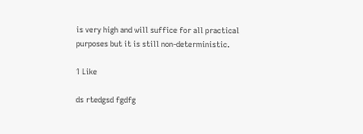is very high and will suffice for all practical purposes but it is still non-deterministic.

1 Like

ds rtedgsd fgdfg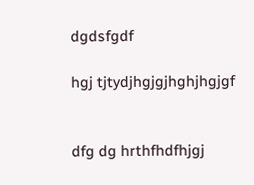dgdsfgdf

hgj tjtydjhgjgjhghjhgjgf


dfg dg hrthfhdfhjgj